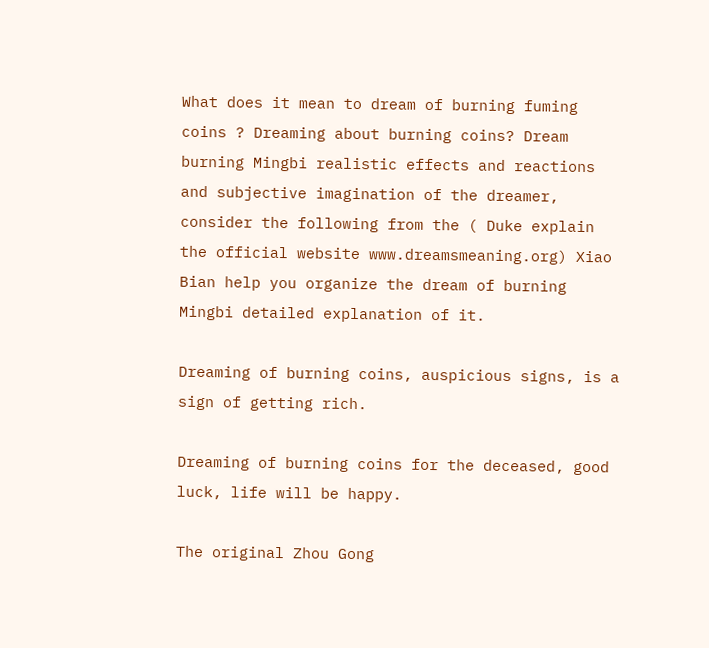What does it mean to dream of burning fuming coins ? Dreaming about burning coins? Dream burning Mingbi realistic effects and reactions and subjective imagination of the dreamer, consider the following from the ( Duke explain the official website www.dreamsmeaning.org) Xiao Bian help you organize the dream of burning Mingbi detailed explanation of it.

Dreaming of burning coins, auspicious signs, is a sign of getting rich.

Dreaming of burning coins for the deceased, good luck, life will be happy.

The original Zhou Gong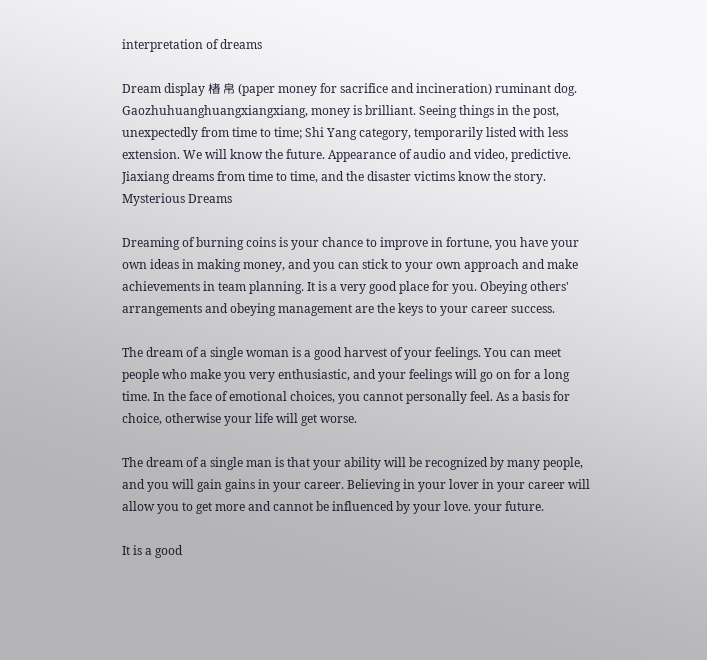interpretation of dreams

Dream display 楮 帛 (paper money for sacrifice and incineration) ruminant dog. Gaozhuhuanghuangxiangxiang, money is brilliant. Seeing things in the post, unexpectedly from time to time; Shi Yang category, temporarily listed with less extension. We will know the future. Appearance of audio and video, predictive. Jiaxiang dreams from time to time, and the disaster victims know the story. Mysterious Dreams

Dreaming of burning coins is your chance to improve in fortune, you have your own ideas in making money, and you can stick to your own approach and make achievements in team planning. It is a very good place for you. Obeying others' arrangements and obeying management are the keys to your career success.

The dream of a single woman is a good harvest of your feelings. You can meet people who make you very enthusiastic, and your feelings will go on for a long time. In the face of emotional choices, you cannot personally feel. As a basis for choice, otherwise your life will get worse.

The dream of a single man is that your ability will be recognized by many people, and you will gain gains in your career. Believing in your lover in your career will allow you to get more and cannot be influenced by your love. your future.

It is a good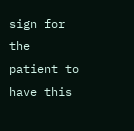sign for the patient to have this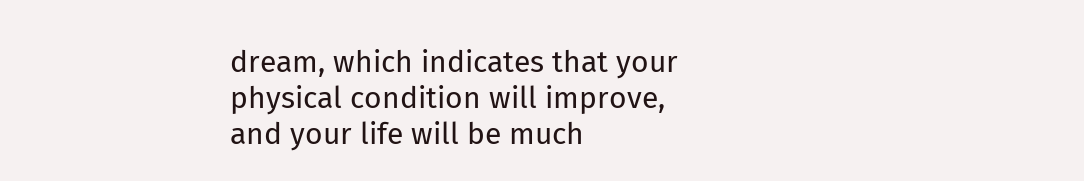dream, which indicates that your physical condition will improve, and your life will be much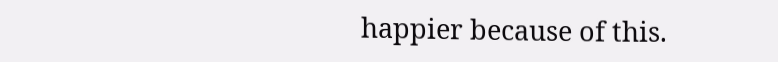happier because of this.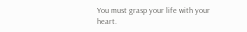You must grasp your life with your heart.